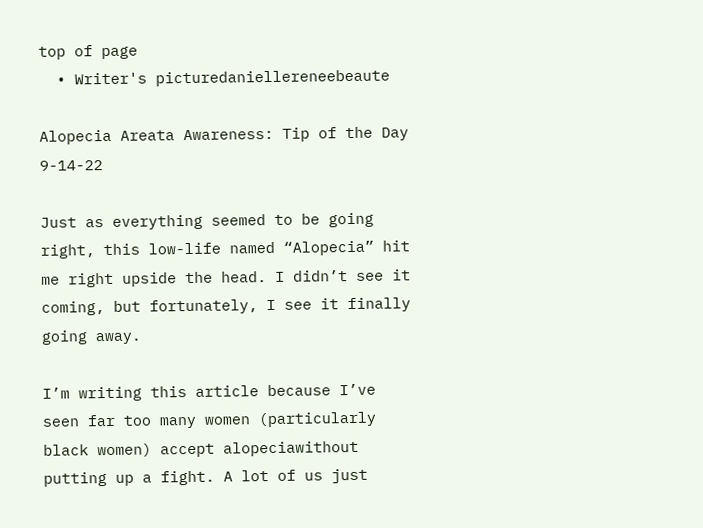top of page
  • Writer's picturedaniellereneebeaute

Alopecia Areata Awareness: Tip of the Day 9-14-22

Just as everything seemed to be going right, this low-life named “Alopecia” hit me right upside the head. I didn’t see it coming, but fortunately, I see it finally going away.

I’m writing this article because I’ve seen far too many women (particularly black women) accept alopeciawithout putting up a fight. A lot of us just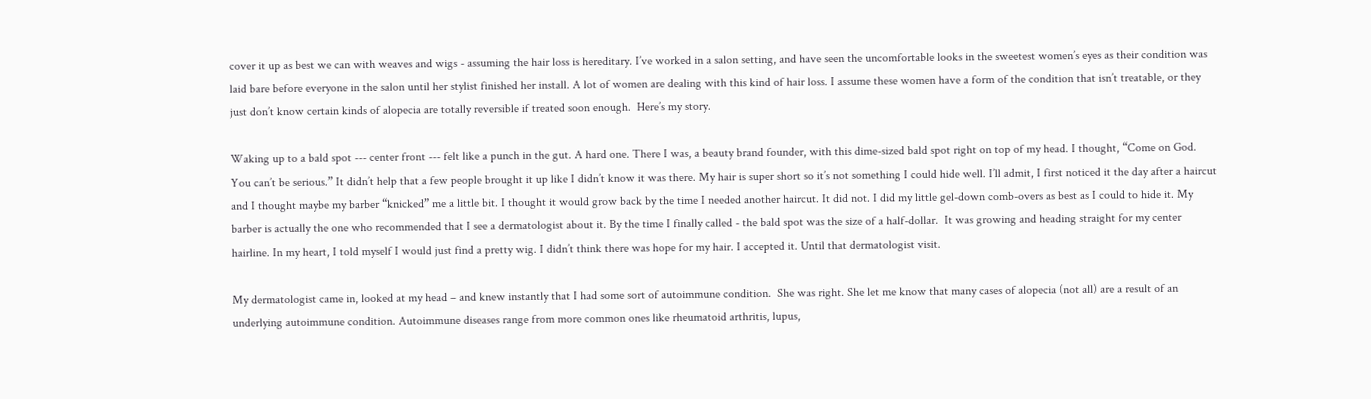cover it up as best we can with weaves and wigs - assuming the hair loss is hereditary. I’ve worked in a salon setting, and have seen the uncomfortable looks in the sweetest women’s eyes as their condition was laid bare before everyone in the salon until her stylist finished her install. A lot of women are dealing with this kind of hair loss. I assume these women have a form of the condition that isn’t treatable, or they just don’t know certain kinds of alopecia are totally reversible if treated soon enough.  Here’s my story.

Waking up to a bald spot --- center front --- felt like a punch in the gut. A hard one. There I was, a beauty brand founder, with this dime-sized bald spot right on top of my head. I thought, “Come on God. You can’t be serious.” It didn’t help that a few people brought it up like I didn’t know it was there. My hair is super short so it’s not something I could hide well. I’ll admit, I first noticed it the day after a haircut and I thought maybe my barber “knicked” me a little bit. I thought it would grow back by the time I needed another haircut. It did not. I did my little gel-down comb-overs as best as I could to hide it. My barber is actually the one who recommended that I see a dermatologist about it. By the time I finally called - the bald spot was the size of a half-dollar.  It was growing and heading straight for my center hairline. In my heart, I told myself I would just find a pretty wig. I didn’t think there was hope for my hair. I accepted it. Until that dermatologist visit.

My dermatologist came in, looked at my head – and knew instantly that I had some sort of autoimmune condition.  She was right. She let me know that many cases of alopecia (not all) are a result of an underlying autoimmune condition. Autoimmune diseases range from more common ones like rheumatoid arthritis, lupus,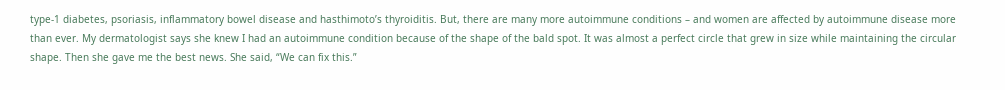type-1 diabetes, psoriasis, inflammatory bowel disease and hasthimoto’s thyroiditis. But, there are many more autoimmune conditions – and women are affected by autoimmune disease more than ever. My dermatologist says she knew I had an autoimmune condition because of the shape of the bald spot. It was almost a perfect circle that grew in size while maintaining the circular shape. Then she gave me the best news. She said, “We can fix this.”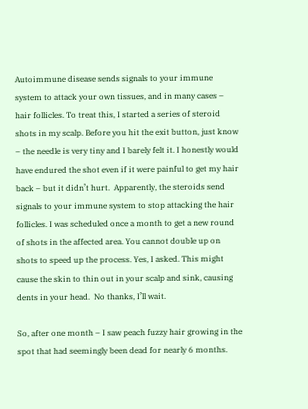Autoimmune disease sends signals to your immune system to attack your own tissues, and in many cases – hair follicles. To treat this, I started a series of steroid shots in my scalp. Before you hit the exit button, just know – the needle is very tiny and I barely felt it. I honestly would have endured the shot even if it were painful to get my hair back – but it didn’t hurt.  Apparently, the steroids send signals to your immune system to stop attacking the hair follicles. I was scheduled once a month to get a new round of shots in the affected area. You cannot double up on shots to speed up the process. Yes, I asked. This might cause the skin to thin out in your scalp and sink, causing dents in your head.  No thanks, I’ll wait.

So, after one month – I saw peach fuzzy hair growing in the spot that had seemingly been dead for nearly 6 months.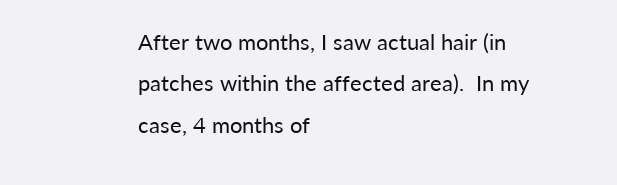After two months, I saw actual hair (in patches within the affected area).  In my case, 4 months of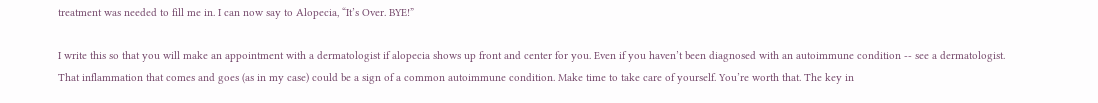treatment was needed to fill me in. I can now say to Alopecia, “It’s Over. BYE!”

I write this so that you will make an appointment with a dermatologist if alopecia shows up front and center for you. Even if you haven’t been diagnosed with an autoimmune condition -- see a dermatologist. That inflammation that comes and goes (as in my case) could be a sign of a common autoimmune condition. Make time to take care of yourself. You’re worth that. The key in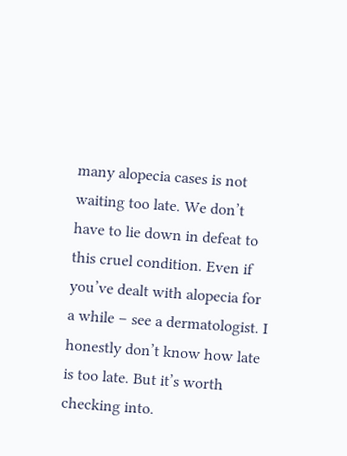many alopecia cases is not waiting too late. We don’t have to lie down in defeat to this cruel condition. Even if you’ve dealt with alopecia for a while – see a dermatologist. I honestly don’t know how late is too late. But it’s worth checking into.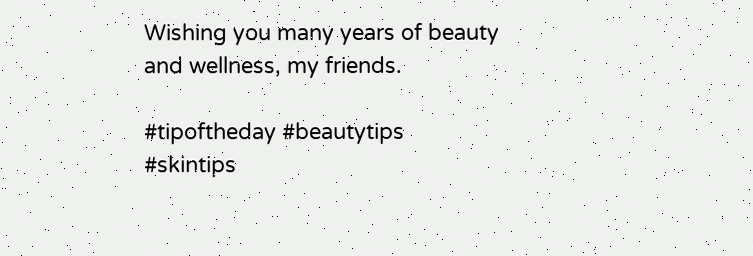Wishing you many years of beauty and wellness, my friends.

#tipoftheday #beautytips #skintips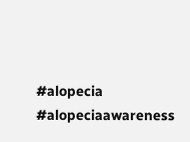#alopecia #alopeciaawareness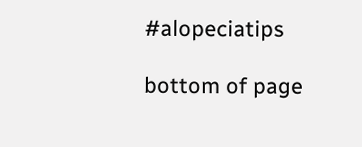#alopeciatips

bottom of page